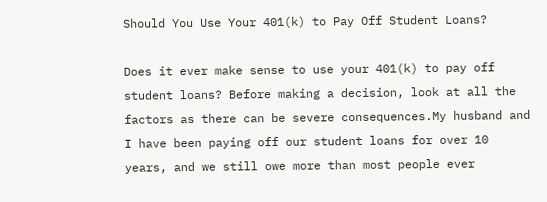Should You Use Your 401(k) to Pay Off Student Loans?

Does it ever make sense to use your 401(k) to pay off student loans? Before making a decision, look at all the factors as there can be severe consequences.My husband and I have been paying off our student loans for over 10 years, and we still owe more than most people ever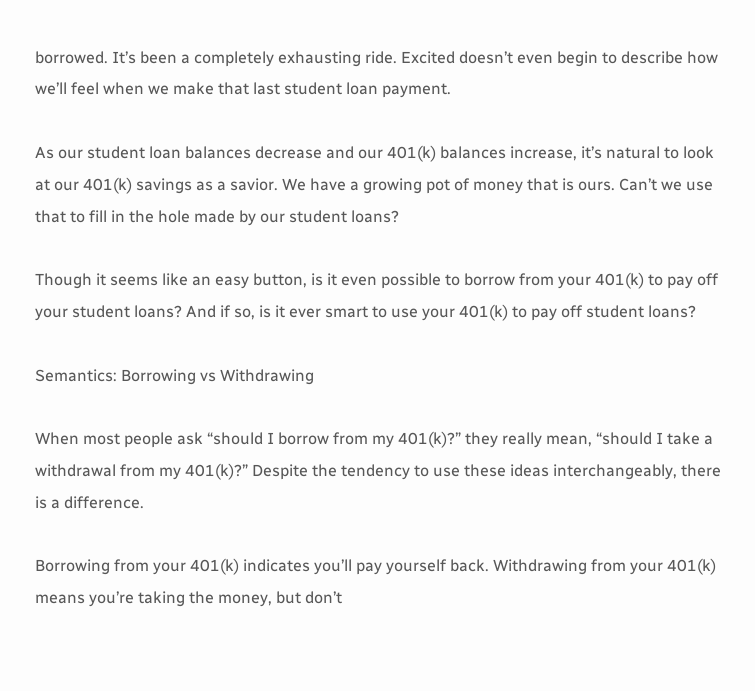borrowed. It’s been a completely exhausting ride. Excited doesn’t even begin to describe how we’ll feel when we make that last student loan payment.

As our student loan balances decrease and our 401(k) balances increase, it’s natural to look at our 401(k) savings as a savior. We have a growing pot of money that is ours. Can’t we use that to fill in the hole made by our student loans?

Though it seems like an easy button, is it even possible to borrow from your 401(k) to pay off your student loans? And if so, is it ever smart to use your 401(k) to pay off student loans?

Semantics: Borrowing vs Withdrawing

When most people ask “should I borrow from my 401(k)?” they really mean, “should I take a withdrawal from my 401(k)?” Despite the tendency to use these ideas interchangeably, there is a difference.

Borrowing from your 401(k) indicates you’ll pay yourself back. Withdrawing from your 401(k) means you’re taking the money, but don’t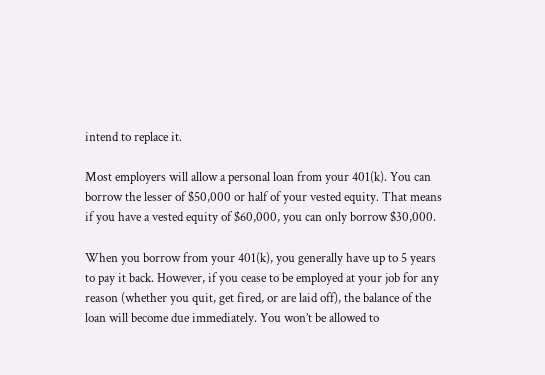intend to replace it.

Most employers will allow a personal loan from your 401(k). You can borrow the lesser of $50,000 or half of your vested equity. That means if you have a vested equity of $60,000, you can only borrow $30,000.

When you borrow from your 401(k), you generally have up to 5 years to pay it back. However, if you cease to be employed at your job for any reason (whether you quit, get fired, or are laid off), the balance of the loan will become due immediately. You won’t be allowed to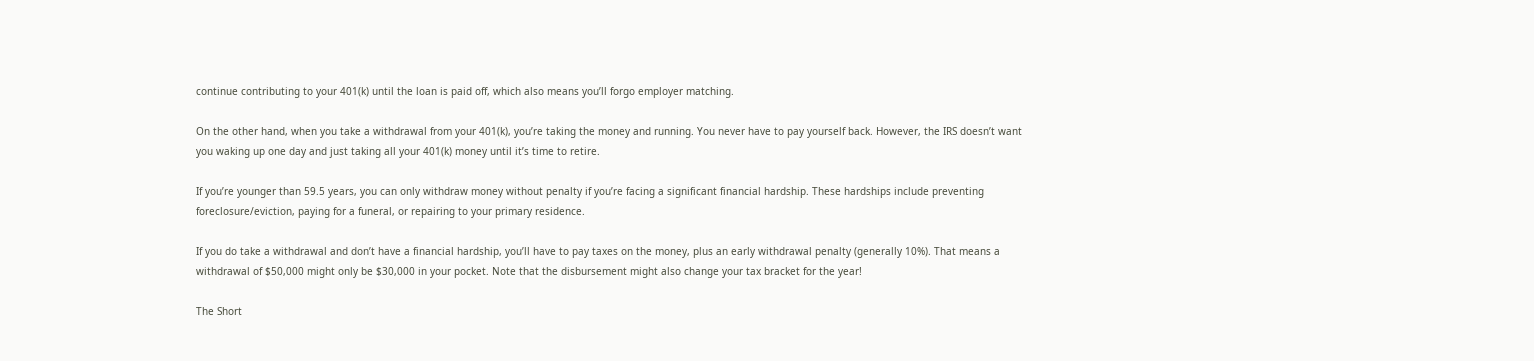continue contributing to your 401(k) until the loan is paid off, which also means you’ll forgo employer matching.

On the other hand, when you take a withdrawal from your 401(k), you’re taking the money and running. You never have to pay yourself back. However, the IRS doesn’t want you waking up one day and just taking all your 401(k) money until it’s time to retire.

If you’re younger than 59.5 years, you can only withdraw money without penalty if you’re facing a significant financial hardship. These hardships include preventing foreclosure/eviction, paying for a funeral, or repairing to your primary residence.

If you do take a withdrawal and don’t have a financial hardship, you’ll have to pay taxes on the money, plus an early withdrawal penalty (generally 10%). That means a withdrawal of $50,000 might only be $30,000 in your pocket. Note that the disbursement might also change your tax bracket for the year!

The Short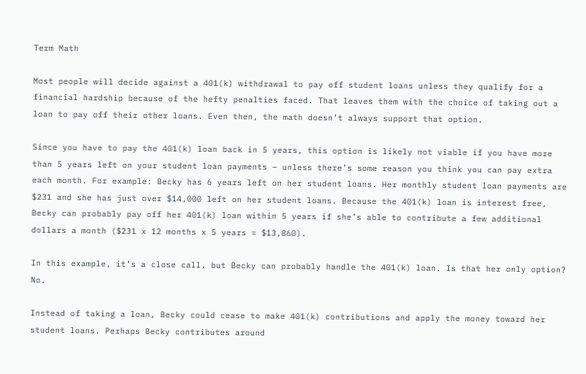Term Math

Most people will decide against a 401(k) withdrawal to pay off student loans unless they qualify for a financial hardship because of the hefty penalties faced. That leaves them with the choice of taking out a loan to pay off their other loans. Even then, the math doesn’t always support that option.

Since you have to pay the 401(k) loan back in 5 years, this option is likely not viable if you have more than 5 years left on your student loan payments – unless there’s some reason you think you can pay extra each month. For example: Becky has 6 years left on her student loans. Her monthly student loan payments are $231 and she has just over $14,000 left on her student loans. Because the 401(k) loan is interest free, Becky can probably pay off her 401(k) loan within 5 years if she’s able to contribute a few additional dollars a month ($231 x 12 months x 5 years = $13,860).

In this example, it’s a close call, but Becky can probably handle the 401(k) loan. Is that her only option? No.

Instead of taking a loan, Becky could cease to make 401(k) contributions and apply the money toward her student loans. Perhaps Becky contributes around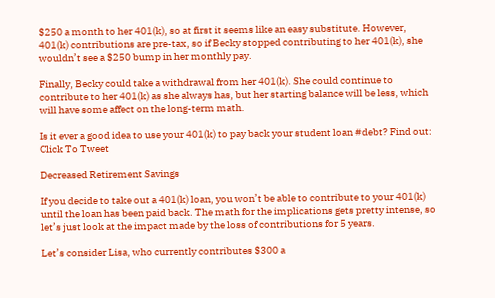$250 a month to her 401(k), so at first it seems like an easy substitute. However, 401(k) contributions are pre-tax, so if Becky stopped contributing to her 401(k), she wouldn’t see a $250 bump in her monthly pay.

Finally, Becky could take a withdrawal from her 401(k). She could continue to contribute to her 401(k) as she always has, but her starting balance will be less, which will have some affect on the long-term math.

Is it ever a good idea to use your 401(k) to pay back your student loan #debt? Find out: Click To Tweet

Decreased Retirement Savings

If you decide to take out a 401(k) loan, you won’t be able to contribute to your 401(k) until the loan has been paid back. The math for the implications gets pretty intense, so let’s just look at the impact made by the loss of contributions for 5 years.

Let’s consider Lisa, who currently contributes $300 a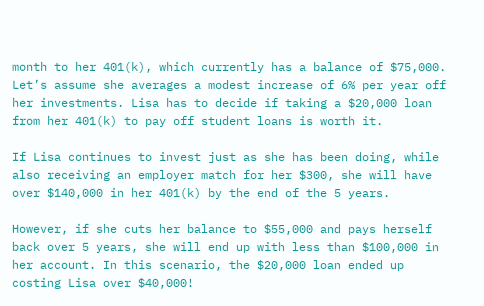month to her 401(k), which currently has a balance of $75,000. Let’s assume she averages a modest increase of 6% per year off her investments. Lisa has to decide if taking a $20,000 loan from her 401(k) to pay off student loans is worth it.

If Lisa continues to invest just as she has been doing, while also receiving an employer match for her $300, she will have over $140,000 in her 401(k) by the end of the 5 years.

However, if she cuts her balance to $55,000 and pays herself back over 5 years, she will end up with less than $100,000 in her account. In this scenario, the $20,000 loan ended up costing Lisa over $40,000!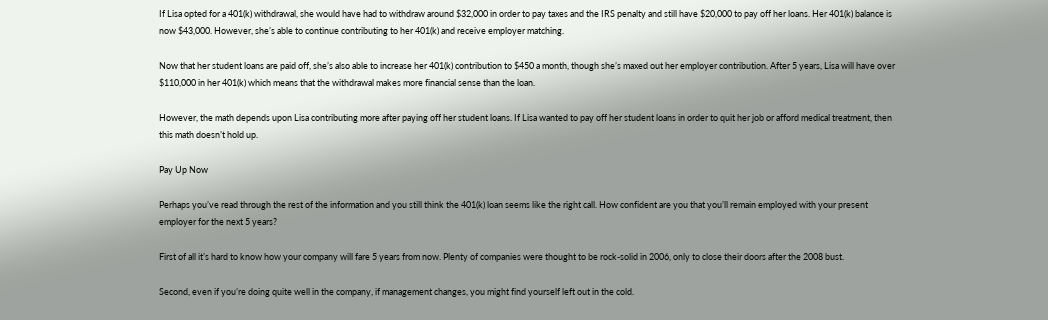If Lisa opted for a 401(k) withdrawal, she would have had to withdraw around $32,000 in order to pay taxes and the IRS penalty and still have $20,000 to pay off her loans. Her 401(k) balance is now $43,000. However, she’s able to continue contributing to her 401(k) and receive employer matching.

Now that her student loans are paid off, she’s also able to increase her 401(k) contribution to $450 a month, though she’s maxed out her employer contribution. After 5 years, Lisa will have over $110,000 in her 401(k) which means that the withdrawal makes more financial sense than the loan.

However, the math depends upon Lisa contributing more after paying off her student loans. If Lisa wanted to pay off her student loans in order to quit her job or afford medical treatment, then this math doesn’t hold up.

Pay Up Now

Perhaps you’ve read through the rest of the information and you still think the 401(k) loan seems like the right call. How confident are you that you’ll remain employed with your present employer for the next 5 years?

First of all it’s hard to know how your company will fare 5 years from now. Plenty of companies were thought to be rock-solid in 2006, only to close their doors after the 2008 bust.

Second, even if you’re doing quite well in the company, if management changes, you might find yourself left out in the cold.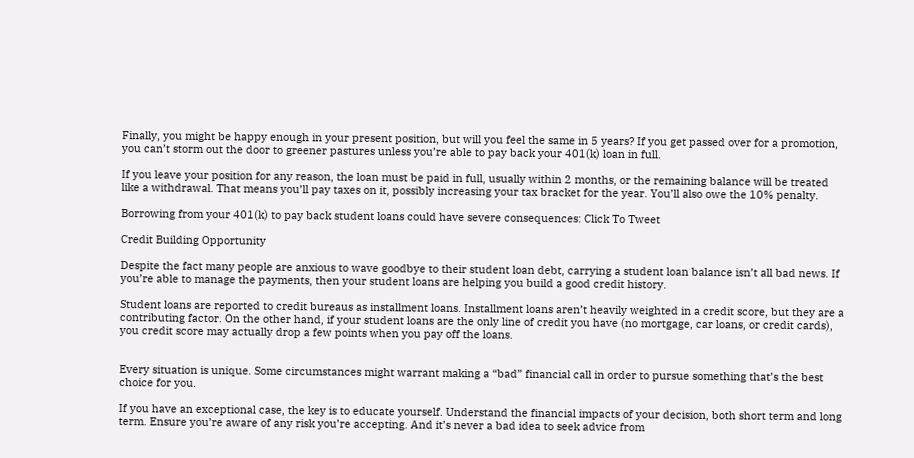Finally, you might be happy enough in your present position, but will you feel the same in 5 years? If you get passed over for a promotion, you can’t storm out the door to greener pastures unless you’re able to pay back your 401(k) loan in full.

If you leave your position for any reason, the loan must be paid in full, usually within 2 months, or the remaining balance will be treated like a withdrawal. That means you’ll pay taxes on it, possibly increasing your tax bracket for the year. You’ll also owe the 10% penalty.

Borrowing from your 401(k) to pay back student loans could have severe consequences: Click To Tweet

Credit Building Opportunity

Despite the fact many people are anxious to wave goodbye to their student loan debt, carrying a student loan balance isn’t all bad news. If you’re able to manage the payments, then your student loans are helping you build a good credit history.

Student loans are reported to credit bureaus as installment loans. Installment loans aren’t heavily weighted in a credit score, but they are a contributing factor. On the other hand, if your student loans are the only line of credit you have (no mortgage, car loans, or credit cards), you credit score may actually drop a few points when you pay off the loans.


Every situation is unique. Some circumstances might warrant making a “bad” financial call in order to pursue something that’s the best choice for you.

If you have an exceptional case, the key is to educate yourself. Understand the financial impacts of your decision, both short term and long term. Ensure you’re aware of any risk you’re accepting. And it’s never a bad idea to seek advice from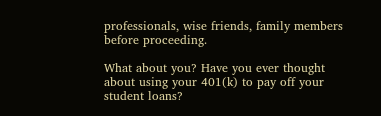professionals, wise friends, family members before proceeding.

What about you? Have you ever thought about using your 401(k) to pay off your student loans?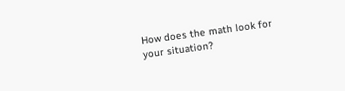How does the math look for your situation?